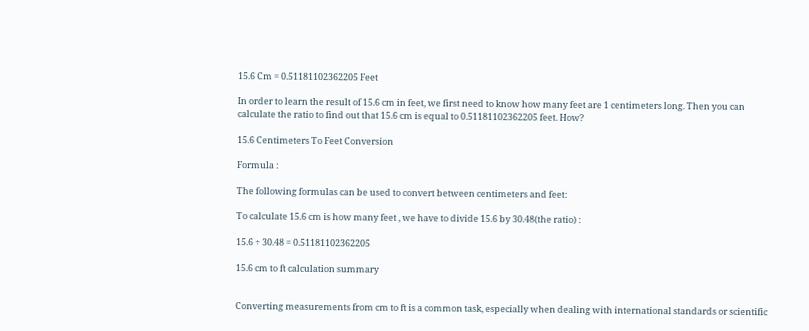15.6 Cm = 0.51181102362205 Feet

In order to learn the result of 15.6 cm in feet, we first need to know how many feet are 1 centimeters long. Then you can calculate the ratio to find out that 15.6 cm is equal to 0.51181102362205 feet. How?

15.6 Centimeters To Feet Conversion

Formula :

The following formulas can be used to convert between centimeters and feet:

To calculate 15.6 cm is how many feet , we have to divide 15.6 by 30.48(the ratio) :

15.6 ÷ 30.48 = 0.51181102362205

15.6 cm to ft calculation summary


Converting measurements from cm to ft is a common task, especially when dealing with international standards or scientific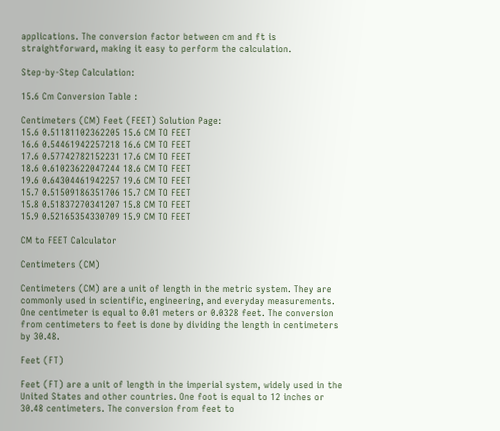applications. The conversion factor between cm and ft is straightforward, making it easy to perform the calculation.

Step-by-Step Calculation:

15.6 Cm Conversion Table :

Centimeters (CM) Feet (FEET) Solution Page:
15.6 0.51181102362205 15.6 CM TO FEET
16.6 0.54461942257218 16.6 CM TO FEET
17.6 0.57742782152231 17.6 CM TO FEET
18.6 0.61023622047244 18.6 CM TO FEET
19.6 0.64304461942257 19.6 CM TO FEET
15.7 0.51509186351706 15.7 CM TO FEET
15.8 0.51837270341207 15.8 CM TO FEET
15.9 0.52165354330709 15.9 CM TO FEET

CM to FEET Calculator

Centimeters (CM)

Centimeters (CM) are a unit of length in the metric system. They are commonly used in scientific, engineering, and everyday measurements. One centimeter is equal to 0.01 meters or 0.0328 feet. The conversion from centimeters to feet is done by dividing the length in centimeters by 30.48.

Feet (FT)

Feet (FT) are a unit of length in the imperial system, widely used in the United States and other countries. One foot is equal to 12 inches or 30.48 centimeters. The conversion from feet to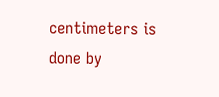centimeters is done by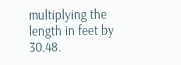multiplying the length in feet by 30.48.